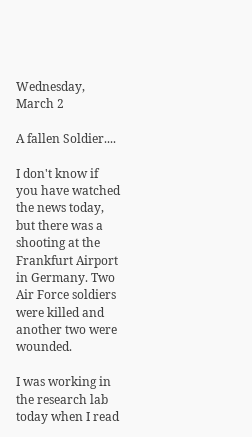Wednesday, March 2

A fallen Soldier....

I don't know if you have watched the news today, but there was a shooting at the Frankfurt Airport in Germany. Two Air Force soldiers were killed and another two were wounded.

I was working in the research lab today when I read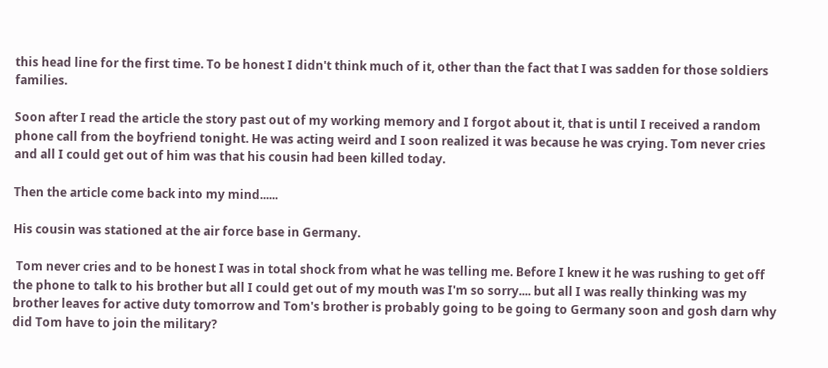this head line for the first time. To be honest I didn't think much of it, other than the fact that I was sadden for those soldiers families.

Soon after I read the article the story past out of my working memory and I forgot about it, that is until I received a random phone call from the boyfriend tonight. He was acting weird and I soon realized it was because he was crying. Tom never cries and all I could get out of him was that his cousin had been killed today.

Then the article come back into my mind......

His cousin was stationed at the air force base in Germany.

 Tom never cries and to be honest I was in total shock from what he was telling me. Before I knew it he was rushing to get off the phone to talk to his brother but all I could get out of my mouth was I'm so sorry.... but all I was really thinking was my brother leaves for active duty tomorrow and Tom's brother is probably going to be going to Germany soon and gosh darn why did Tom have to join the military?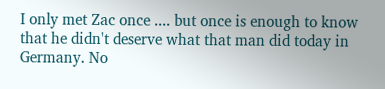I only met Zac once .... but once is enough to know that he didn't deserve what that man did today in Germany. No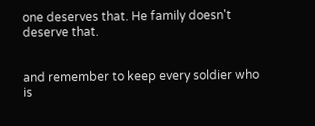one deserves that. He family doesn't deserve that.


and remember to keep every soldier who is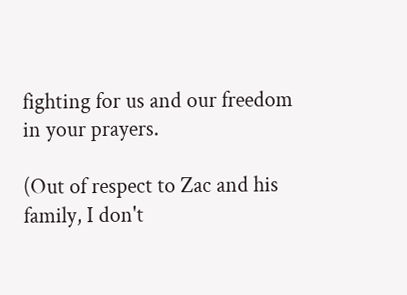fighting for us and our freedom in your prayers.

(Out of respect to Zac and his family, I don't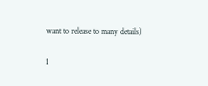want to release to many details)

1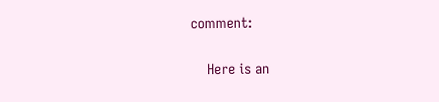comment:


    Here is an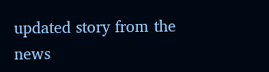updated story from the news